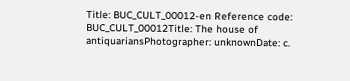Title: BUC_CULT_00012-en Reference code: BUC_CULT_00012Title: The house of antiquariansPhotographer: unknownDate: c.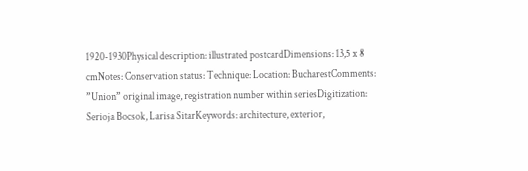1920-1930Physical description: illustrated postcardDimensions: 13,5 x 8 cmNotes: Conservation status: Technique: Location: BucharestComments: ”Union” original image, registration number within seriesDigitization: Serioja Bocsok, Larisa SitarKeywords: architecture, exterior,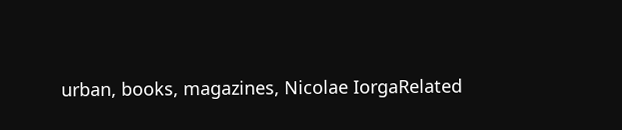urban, books, magazines, Nicolae IorgaRelated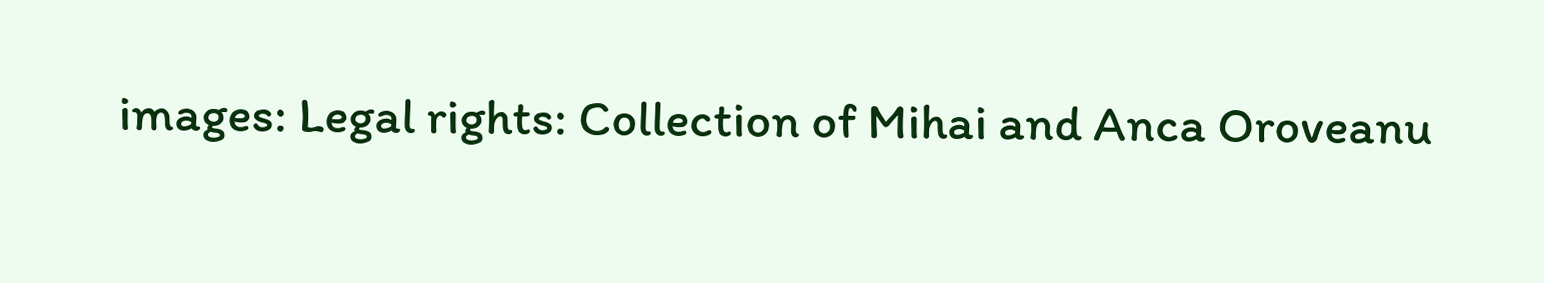images: Legal rights: Collection of Mihai and Anca Oroveanu